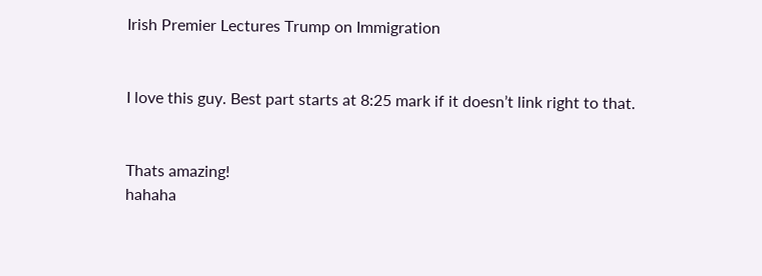Irish Premier Lectures Trump on Immigration


I love this guy. Best part starts at 8:25 mark if it doesn’t link right to that.


Thats amazing!
hahaha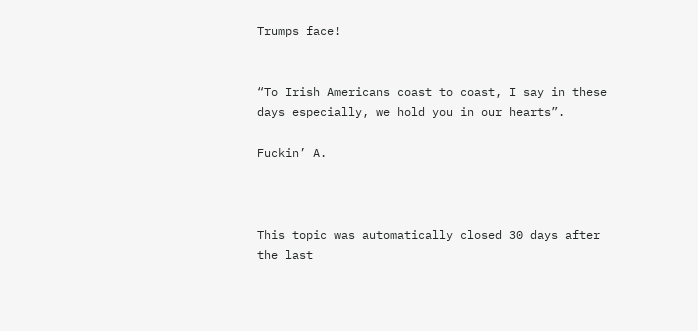Trumps face!


“To Irish Americans coast to coast, I say in these days especially, we hold you in our hearts”.

Fuckin’ A.



This topic was automatically closed 30 days after the last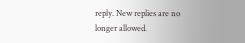reply. New replies are no longer allowed.